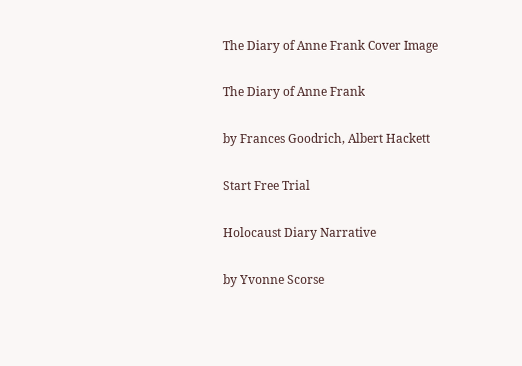The Diary of Anne Frank Cover Image

The Diary of Anne Frank

by Frances Goodrich, Albert Hackett

Start Free Trial

Holocaust Diary Narrative

by Yvonne Scorse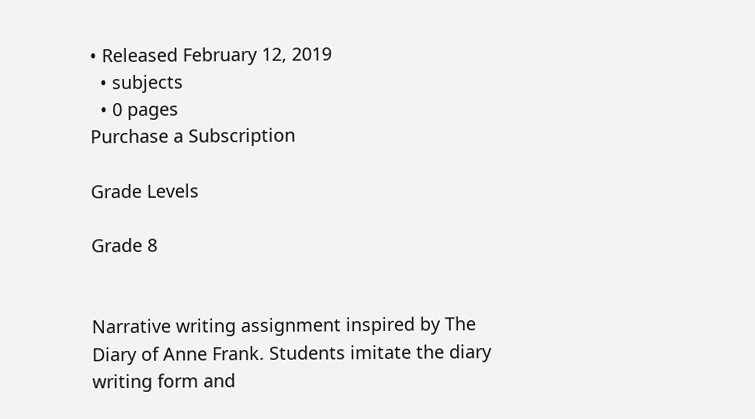• Released February 12, 2019
  • subjects
  • 0 pages
Purchase a Subscription

Grade Levels

Grade 8


Narrative writing assignment inspired by The Diary of Anne Frank. Students imitate the diary writing form and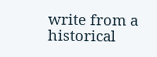write from a historical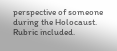perspective of someone during the Holocaust. Rubric included.